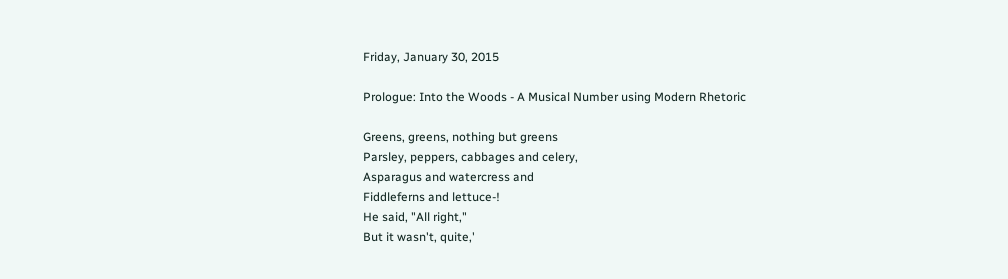Friday, January 30, 2015

Prologue: Into the Woods - A Musical Number using Modern Rhetoric

Greens, greens, nothing but greens
Parsley, peppers, cabbages and celery,
Asparagus and watercress and
Fiddleferns and lettuce-!
He said, "All right,"
But it wasn't, quite,'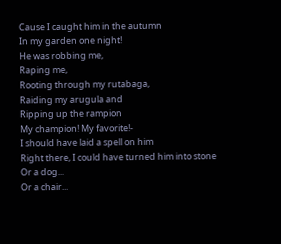Cause I caught him in the autumn
In my garden one night!
He was robbing me,
Raping me,
Rooting through my rutabaga,
Raiding my arugula and
Ripping up the rampion
My champion! My favorite!-
I should have laid a spell on him
Right there, I could have turned him into stone
Or a dog...
Or a chair...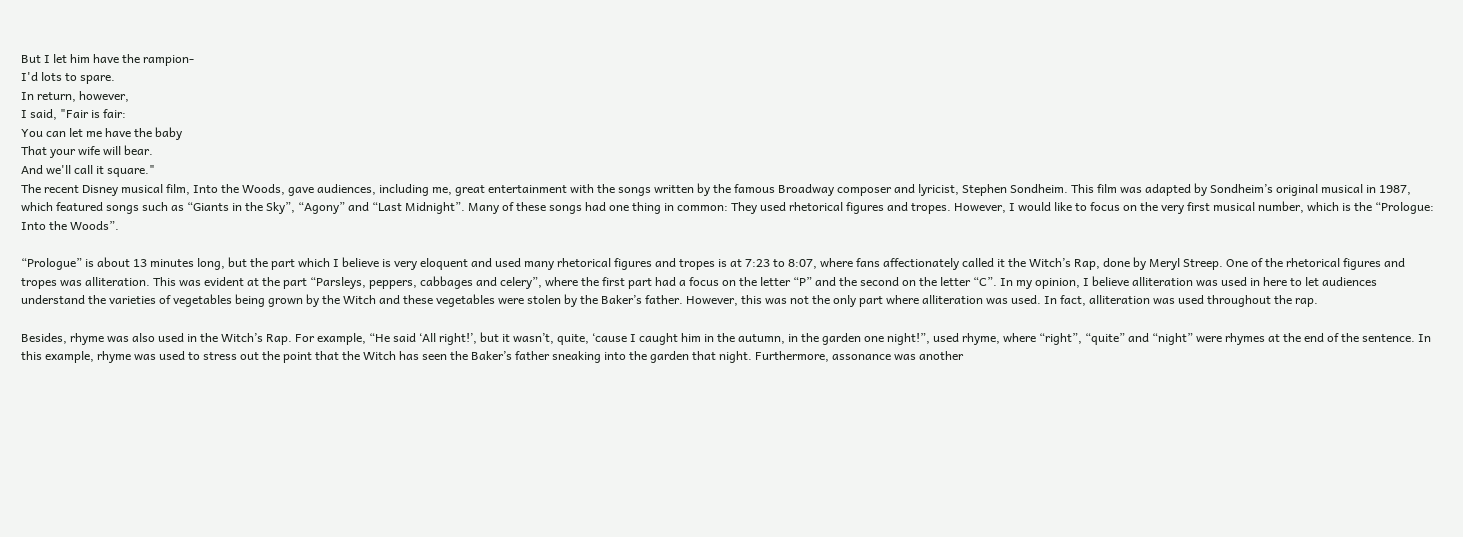But I let him have the rampion-
I'd lots to spare.
In return, however,
I said, "Fair is fair:
You can let me have the baby
That your wife will bear.
And we'll call it square."
The recent Disney musical film, Into the Woods, gave audiences, including me, great entertainment with the songs written by the famous Broadway composer and lyricist, Stephen Sondheim. This film was adapted by Sondheim’s original musical in 1987, which featured songs such as “Giants in the Sky”, “Agony” and “Last Midnight”. Many of these songs had one thing in common: They used rhetorical figures and tropes. However, I would like to focus on the very first musical number, which is the “Prologue: Into the Woods”.

“Prologue” is about 13 minutes long, but the part which I believe is very eloquent and used many rhetorical figures and tropes is at 7:23 to 8:07, where fans affectionately called it the Witch’s Rap, done by Meryl Streep. One of the rhetorical figures and tropes was alliteration. This was evident at the part “Parsleys, peppers, cabbages and celery”, where the first part had a focus on the letter “P” and the second on the letter “C”. In my opinion, I believe alliteration was used in here to let audiences understand the varieties of vegetables being grown by the Witch and these vegetables were stolen by the Baker’s father. However, this was not the only part where alliteration was used. In fact, alliteration was used throughout the rap.

Besides, rhyme was also used in the Witch’s Rap. For example, “He said ‘All right!’, but it wasn’t, quite, ‘cause I caught him in the autumn, in the garden one night!”, used rhyme, where “right”, “quite” and “night” were rhymes at the end of the sentence. In this example, rhyme was used to stress out the point that the Witch has seen the Baker’s father sneaking into the garden that night. Furthermore, assonance was another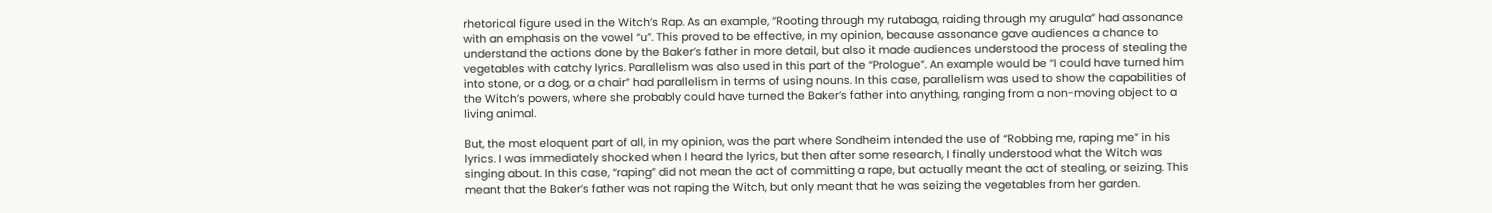rhetorical figure used in the Witch’s Rap. As an example, “Rooting through my rutabaga, raiding through my arugula” had assonance with an emphasis on the vowel “u”. This proved to be effective, in my opinion, because assonance gave audiences a chance to understand the actions done by the Baker’s father in more detail, but also it made audiences understood the process of stealing the vegetables with catchy lyrics. Parallelism was also used in this part of the “Prologue”. An example would be “I could have turned him into stone, or a dog, or a chair” had parallelism in terms of using nouns. In this case, parallelism was used to show the capabilities of the Witch’s powers, where she probably could have turned the Baker’s father into anything, ranging from a non-moving object to a living animal.

But, the most eloquent part of all, in my opinion, was the part where Sondheim intended the use of “Robbing me, raping me” in his lyrics. I was immediately shocked when I heard the lyrics, but then after some research, I finally understood what the Witch was singing about. In this case, “raping” did not mean the act of committing a rape, but actually meant the act of stealing, or seizing. This meant that the Baker’s father was not raping the Witch, but only meant that he was seizing the vegetables from her garden.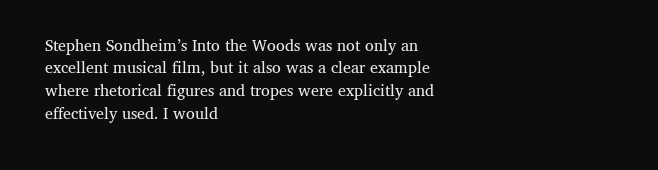Stephen Sondheim’s Into the Woods was not only an excellent musical film, but it also was a clear example where rhetorical figures and tropes were explicitly and effectively used. I would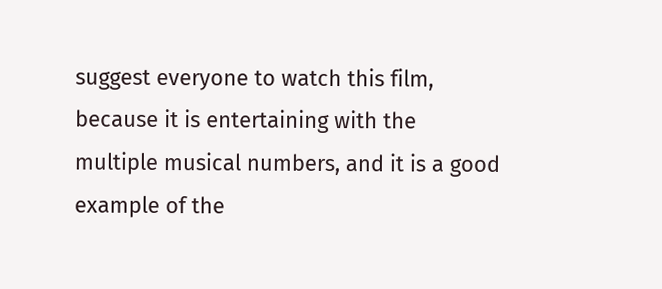suggest everyone to watch this film, because it is entertaining with the multiple musical numbers, and it is a good example of the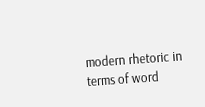modern rhetoric in terms of word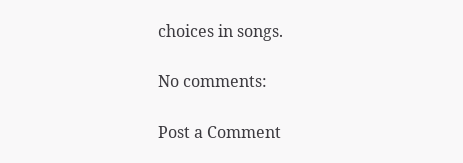choices in songs.

No comments:

Post a Comment